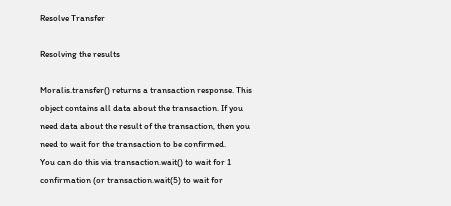Resolve Transfer

Resolving the results

Moralis.transfer() returns a transaction response. This object contains all data about the transaction. If you need data about the result of the transaction, then you need to wait for the transaction to be confirmed.
You can do this via transaction.wait() to wait for 1 confirmation (or transaction.wait(5) to wait for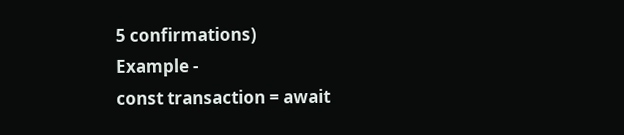5 confirmations)
Example -
const transaction = await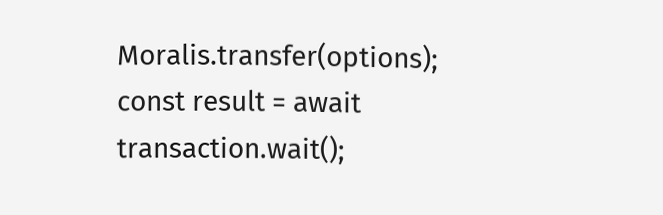Moralis.transfer(options);
const result = await transaction.wait();